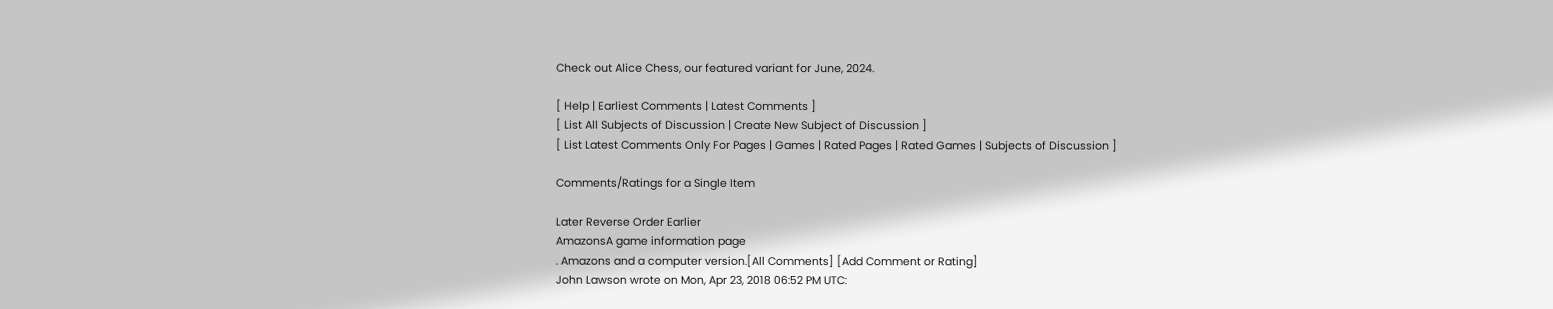Check out Alice Chess, our featured variant for June, 2024.

[ Help | Earliest Comments | Latest Comments ]
[ List All Subjects of Discussion | Create New Subject of Discussion ]
[ List Latest Comments Only For Pages | Games | Rated Pages | Rated Games | Subjects of Discussion ]

Comments/Ratings for a Single Item

Later Reverse Order Earlier
AmazonsA game information page
. Amazons and a computer version.[All Comments] [Add Comment or Rating]
John Lawson wrote on Mon, Apr 23, 2018 06:52 PM UTC: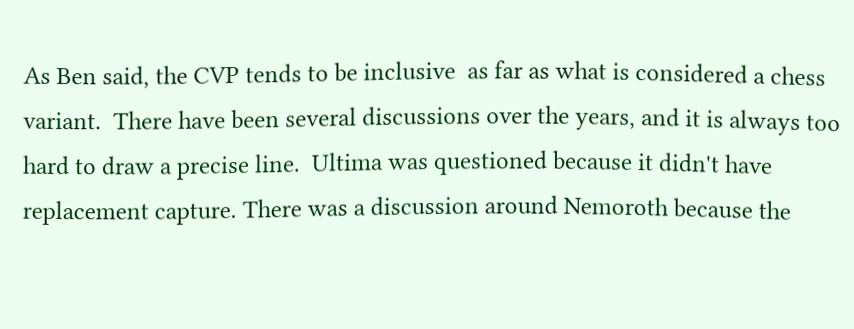As Ben said, the CVP tends to be inclusive  as far as what is considered a chess variant.  There have been several discussions over the years, and it is always too hard to draw a precise line.  Ultima was questioned because it didn't have replacement capture. There was a discussion around Nemoroth because the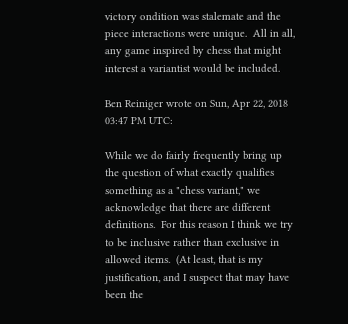victory ondition was stalemate and the piece interactions were unique.  All in all, any game inspired by chess that might interest a variantist would be included.

Ben Reiniger wrote on Sun, Apr 22, 2018 03:47 PM UTC:

While we do fairly frequently bring up the question of what exactly qualifies something as a "chess variant," we acknowledge that there are different definitions.  For this reason I think we try to be inclusive rather than exclusive in allowed items.  (At least, that is my justification, and I suspect that may have been the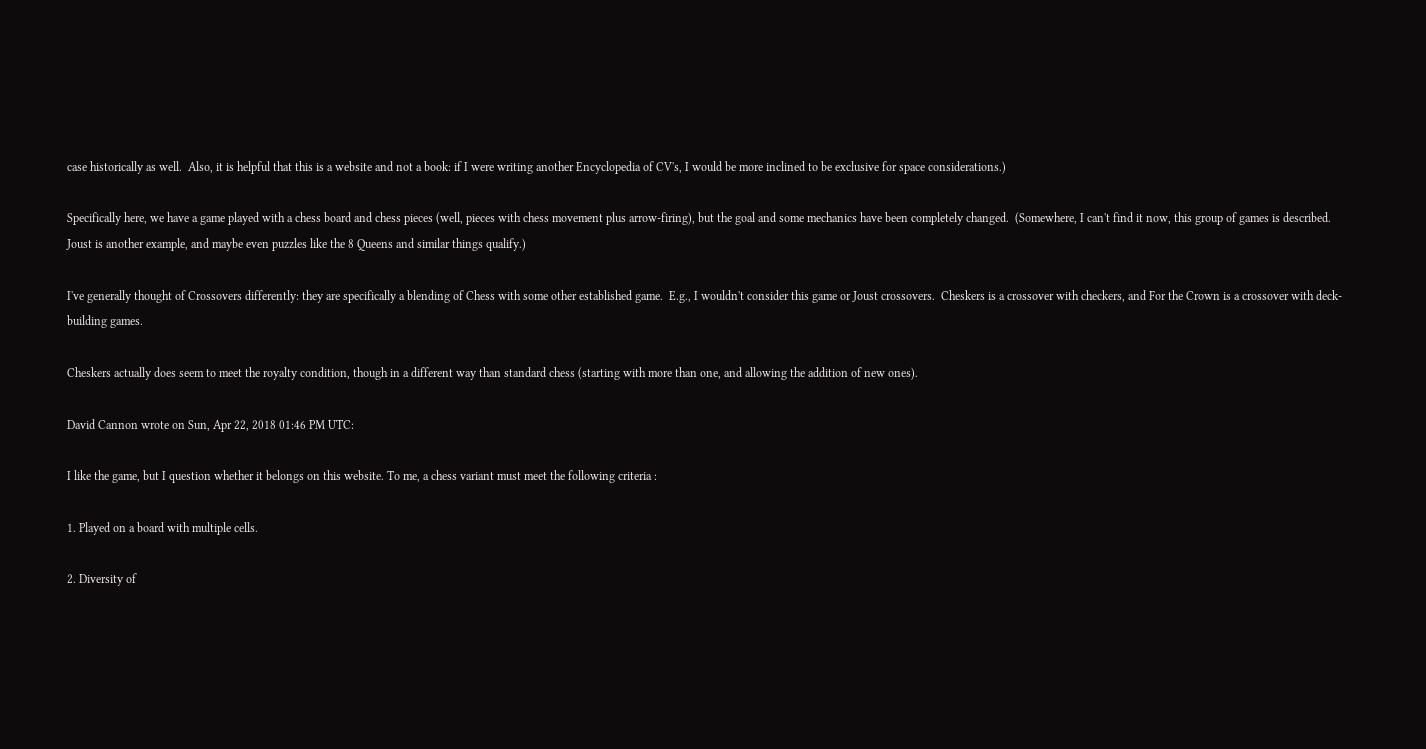case historically as well.  Also, it is helpful that this is a website and not a book: if I were writing another Encyclopedia of CV's, I would be more inclined to be exclusive for space considerations.)

Specifically here, we have a game played with a chess board and chess pieces (well, pieces with chess movement plus arrow-firing), but the goal and some mechanics have been completely changed.  (Somewhere, I can't find it now, this group of games is described.  Joust is another example, and maybe even puzzles like the 8 Queens and similar things qualify.)

I've generally thought of Crossovers differently: they are specifically a blending of Chess with some other established game.  E.g., I wouldn't consider this game or Joust crossovers.  Cheskers is a crossover with checkers, and For the Crown is a crossover with deck-building games.

Cheskers actually does seem to meet the royalty condition, though in a different way than standard chess (starting with more than one, and allowing the addition of new ones).

David Cannon wrote on Sun, Apr 22, 2018 01:46 PM UTC:

I like the game, but I question whether it belongs on this website. To me, a chess variant must meet the following criteria :

1. Played on a board with multiple cells.

2. Diversity of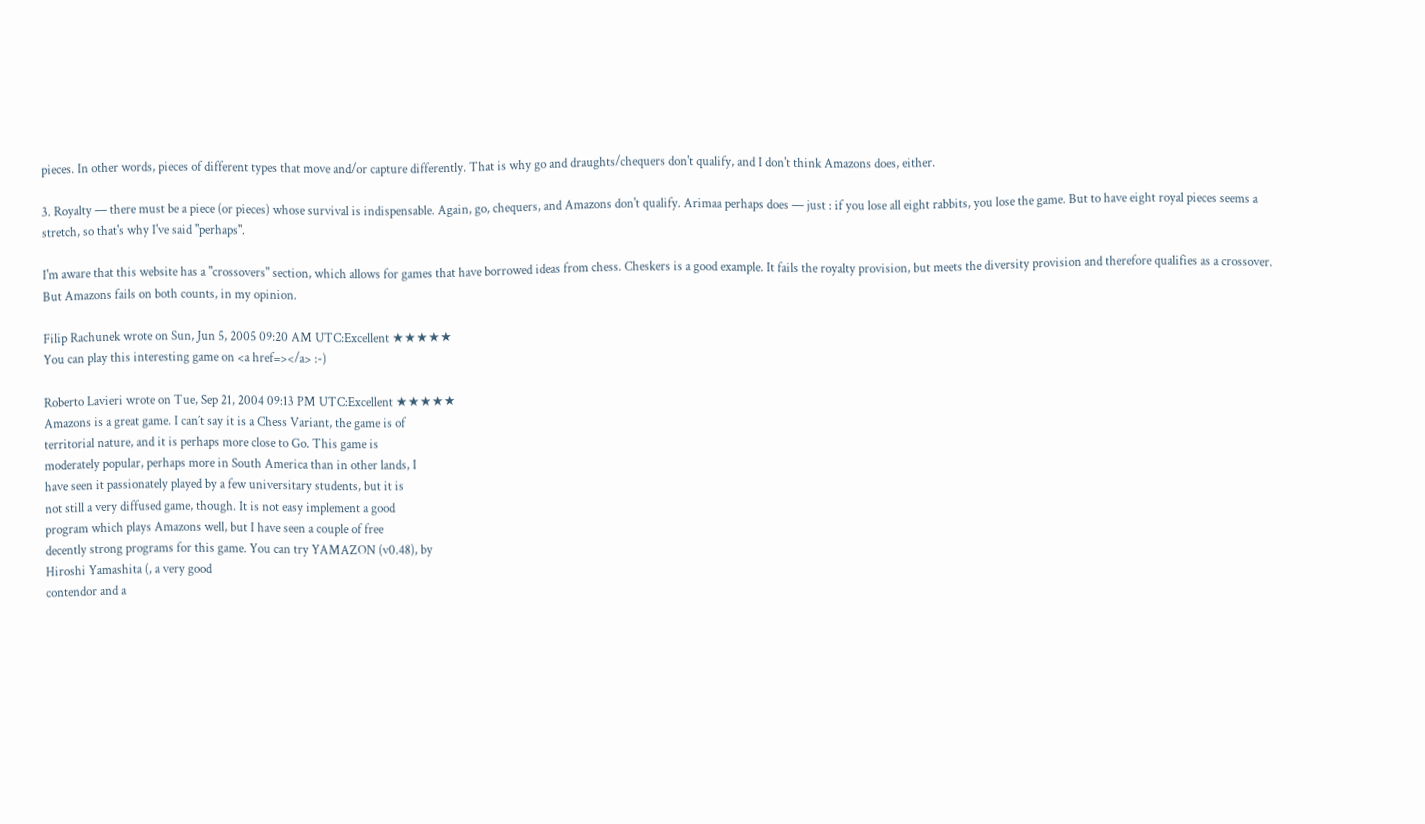pieces. In other words, pieces of different types that move and/or capture differently. That is why go and draughts/chequers don't qualify, and I don't think Amazons does, either.

3. Royalty — there must be a piece (or pieces) whose survival is indispensable. Again, go, chequers, and Amazons don't qualify. Arimaa perhaps does — just : if you lose all eight rabbits, you lose the game. But to have eight royal pieces seems a stretch, so that's why I've said "perhaps".

I'm aware that this website has a "crossovers" section, which allows for games that have borrowed ideas from chess. Cheskers is a good example. It fails the royalty provision, but meets the diversity provision and therefore qualifies as a crossover. But Amazons fails on both counts, in my opinion.

Filip Rachunek wrote on Sun, Jun 5, 2005 09:20 AM UTC:Excellent ★★★★★
You can play this interesting game on <a href=></a> :-)

Roberto Lavieri wrote on Tue, Sep 21, 2004 09:13 PM UTC:Excellent ★★★★★
Amazons is a great game. I can´t say it is a Chess Variant, the game is of
territorial nature, and it is perhaps more close to Go. This game is
moderately popular, perhaps more in South America than in other lands, I
have seen it passionately played by a few universitary students, but it is
not still a very diffused game, though. It is not easy implement a good
program which plays Amazons well, but I have seen a couple of free
decently strong programs for this game. You can try YAMAZON (v0.48), by
Hiroshi Yamashita (, a very good
contendor and a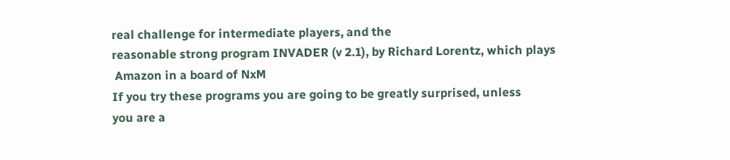real challenge for intermediate players, and the
reasonable strong program INVADER (v 2.1), by Richard Lorentz, which plays
 Amazon in a board of NxM
If you try these programs you are going to be greatly surprised, unless
you are a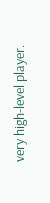very high-level player.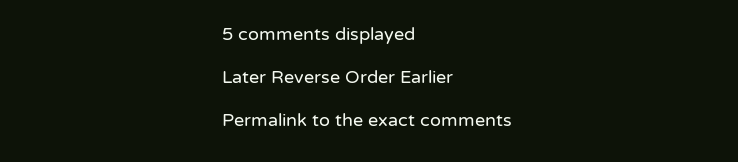5 comments displayed

Later Reverse Order Earlier

Permalink to the exact comments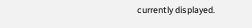currently displayed.